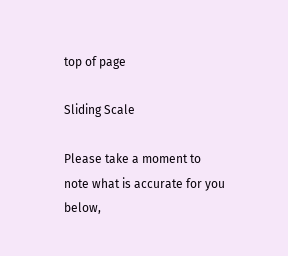top of page

Sliding Scale

Please take a moment to note what is accurate for you below,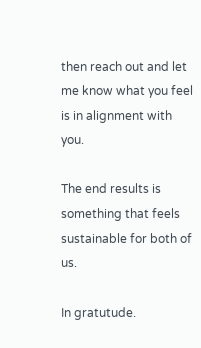then reach out and let me know what you feel is in alignment with you.

The end results is something that feels sustainable for both of us.

In gratutude.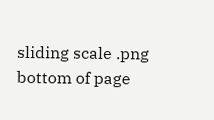sliding scale .png
bottom of page